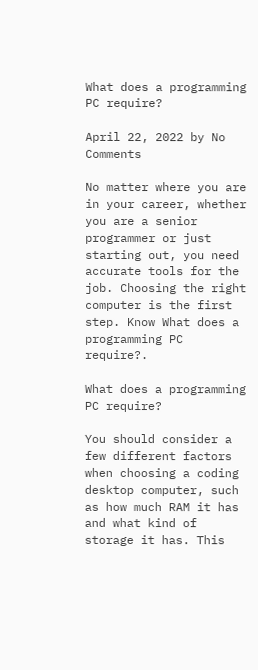What does a programming PC require?

April 22, 2022 by No Comments

No matter where you are in your career, whether you are a senior programmer or just starting out, you need accurate tools for the job. Choosing the right computer is the first step. Know What does a programming PC require?.

What does a programming PC require?

You should consider a few different factors when choosing a coding desktop computer, such as how much RAM it has and what kind of storage it has. This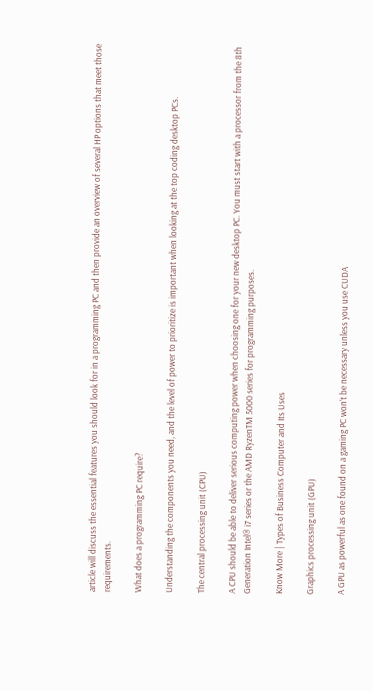article will discuss the essential features you should look for in a programming PC and then provide an overview of several HP options that meet those requirements.

What does a programming PC require?

Understanding the components you need, and the level of power to prioritize is important when looking at the top coding desktop PCs.

The central processing unit (CPU)

A CPU should be able to deliver serious computing power when choosing one for your new desktop PC. You must start with a processor from the 8th Generation Intel® i7 series or the AMD RyzenTM 5000 series for programming purposes.

Know More | Types of Business Computer and Its Uses

Graphics processing unit (GPU)

A GPU as powerful as one found on a gaming PC won’t be necessary unless you use CUDA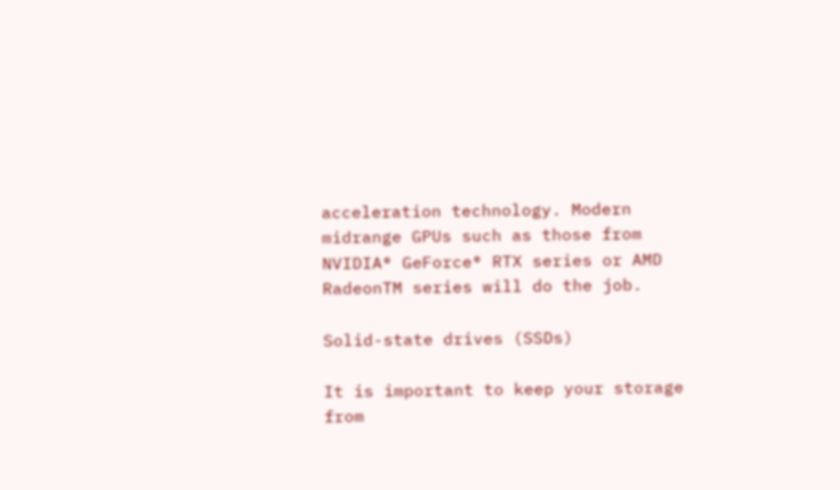acceleration technology. Modern midrange GPUs such as those from NVIDIA® GeForce® RTX series or AMD RadeonTM series will do the job.

Solid-state drives (SSDs)

It is important to keep your storage from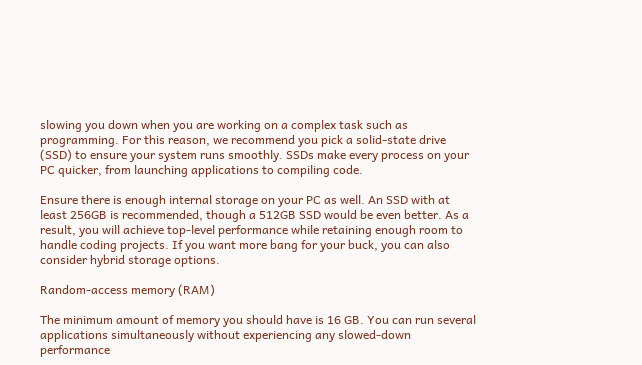slowing you down when you are working on a complex task such as programming. For this reason, we recommend you pick a solid-state drive (SSD) to ensure your system runs smoothly. SSDs make every process on your PC quicker, from launching applications to compiling code.

Ensure there is enough internal storage on your PC as well. An SSD with at least 256GB is recommended, though a 512GB SSD would be even better. As a result, you will achieve top-level performance while retaining enough room to handle coding projects. If you want more bang for your buck, you can also consider hybrid storage options.

Random-access memory (RAM)

The minimum amount of memory you should have is 16 GB. You can run several applications simultaneously without experiencing any slowed-down performance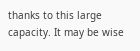thanks to this large capacity. It may be wise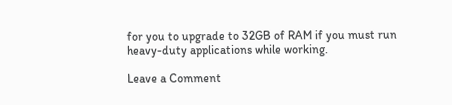for you to upgrade to 32GB of RAM if you must run heavy-duty applications while working.

Leave a Comment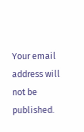Your email address will not be published.